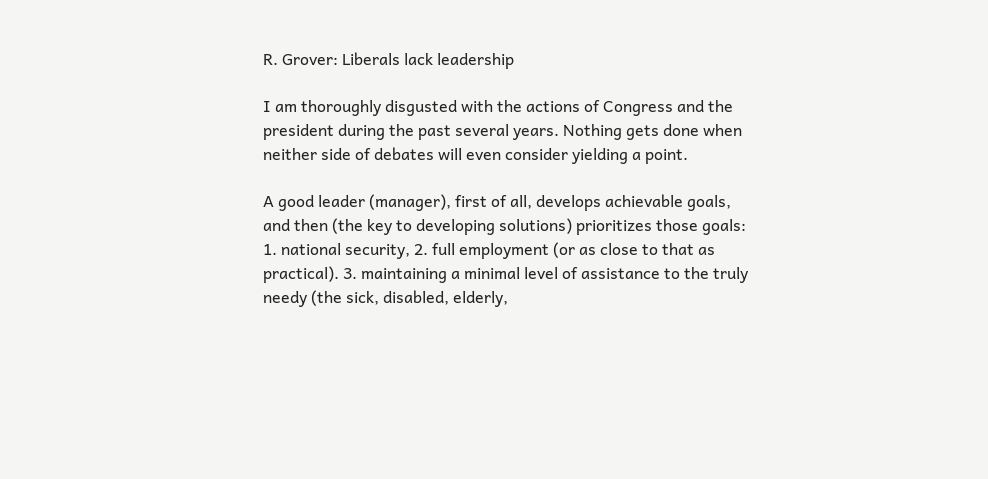R. Grover: Liberals lack leadership

I am thoroughly disgusted with the actions of Congress and the president during the past several years. Nothing gets done when neither side of debates will even consider yielding a point.

A good leader (manager), first of all, develops achievable goals, and then (the key to developing solutions) prioritizes those goals: 1. national security, 2. full employment (or as close to that as practical). 3. maintaining a minimal level of assistance to the truly needy (the sick, disabled, elderly,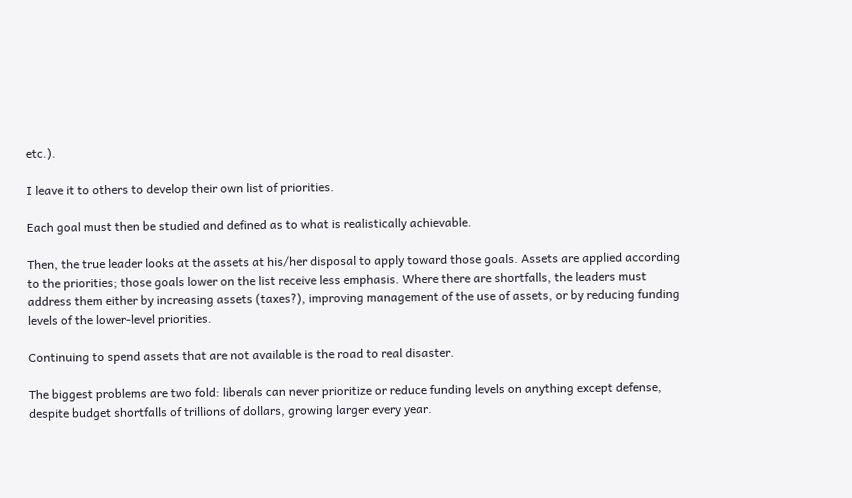etc.).

I leave it to others to develop their own list of priorities.

Each goal must then be studied and defined as to what is realistically achievable.

Then, the true leader looks at the assets at his/her disposal to apply toward those goals. Assets are applied according to the priorities; those goals lower on the list receive less emphasis. Where there are shortfalls, the leaders must address them either by increasing assets (taxes?), improving management of the use of assets, or by reducing funding levels of the lower-level priorities.

Continuing to spend assets that are not available is the road to real disaster.

The biggest problems are two fold: liberals can never prioritize or reduce funding levels on anything except defense, despite budget shortfalls of trillions of dollars, growing larger every year.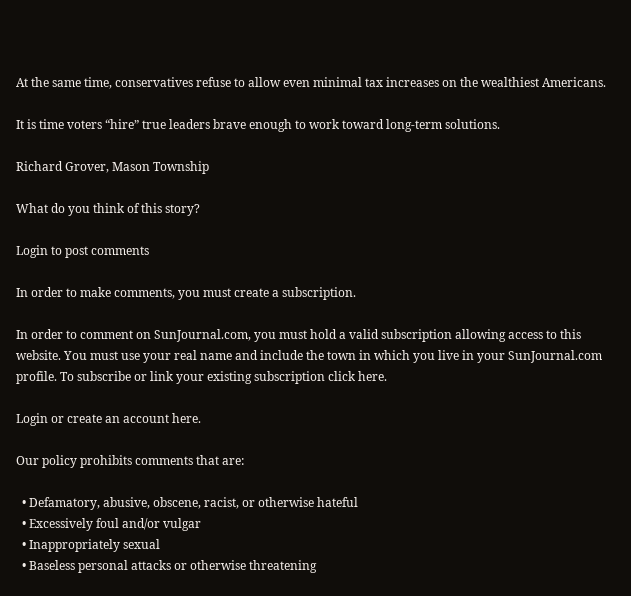At the same time, conservatives refuse to allow even minimal tax increases on the wealthiest Americans.

It is time voters “hire” true leaders brave enough to work toward long-term solutions.

Richard Grover, Mason Township

What do you think of this story?

Login to post comments

In order to make comments, you must create a subscription.

In order to comment on SunJournal.com, you must hold a valid subscription allowing access to this website. You must use your real name and include the town in which you live in your SunJournal.com profile. To subscribe or link your existing subscription click here.

Login or create an account here.

Our policy prohibits comments that are:

  • Defamatory, abusive, obscene, racist, or otherwise hateful
  • Excessively foul and/or vulgar
  • Inappropriately sexual
  • Baseless personal attacks or otherwise threatening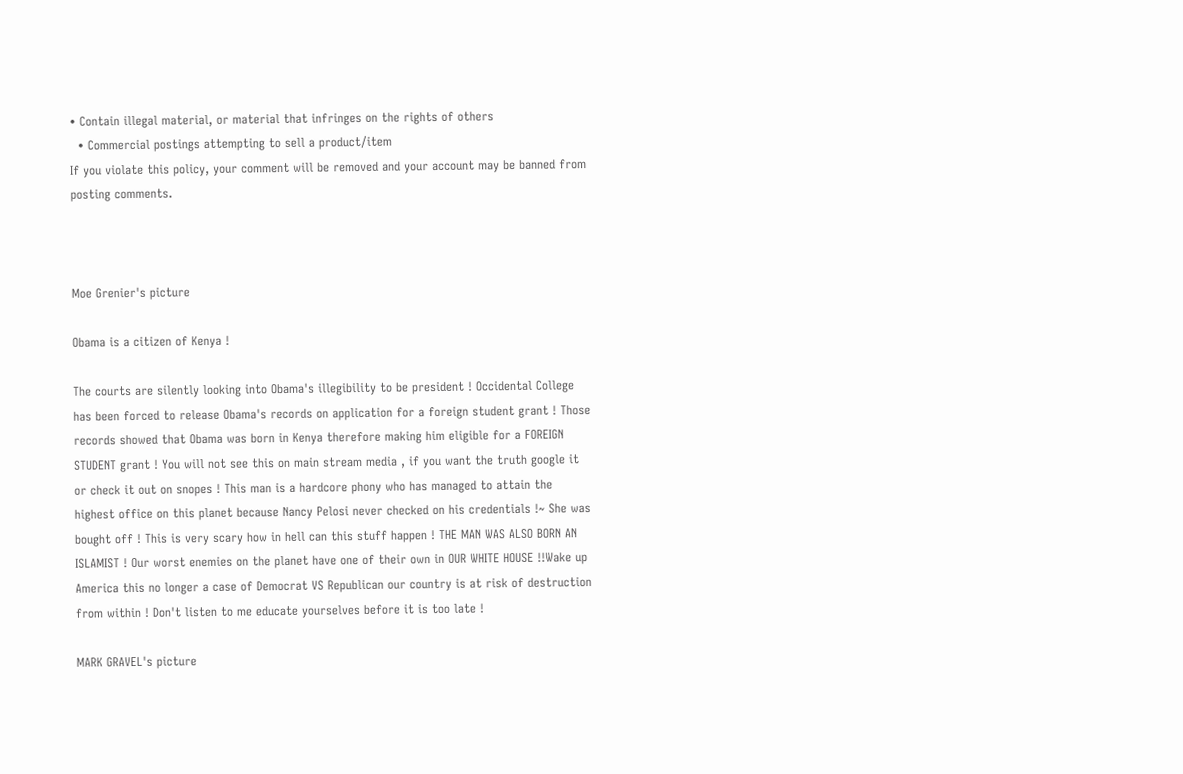• Contain illegal material, or material that infringes on the rights of others
  • Commercial postings attempting to sell a product/item
If you violate this policy, your comment will be removed and your account may be banned from posting comments.



Moe Grenier's picture

Obama is a citizen of Kenya !

The courts are silently looking into Obama's illegibility to be president ! Occidental College has been forced to release Obama's records on application for a foreign student grant ! Those records showed that Obama was born in Kenya therefore making him eligible for a FOREIGN STUDENT grant ! You will not see this on main stream media , if you want the truth google it or check it out on snopes ! This man is a hardcore phony who has managed to attain the highest office on this planet because Nancy Pelosi never checked on his credentials !~ She was bought off ! This is very scary how in hell can this stuff happen ! THE MAN WAS ALSO BORN AN ISLAMIST ! Our worst enemies on the planet have one of their own in OUR WHITE HOUSE !!Wake up America this no longer a case of Democrat VS Republican our country is at risk of destruction from within ! Don't listen to me educate yourselves before it is too late !

MARK GRAVEL's picture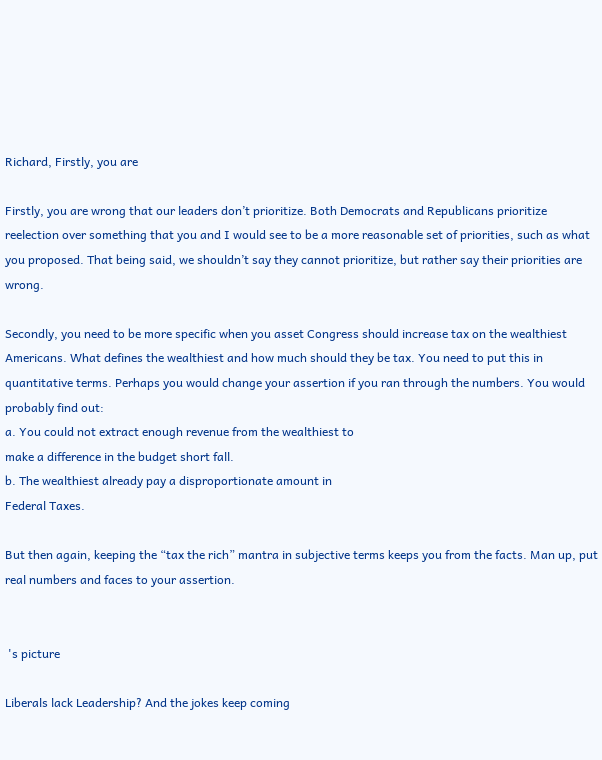Richard, Firstly, you are

Firstly, you are wrong that our leaders don’t prioritize. Both Democrats and Republicans prioritize reelection over something that you and I would see to be a more reasonable set of priorities, such as what you proposed. That being said, we shouldn’t say they cannot prioritize, but rather say their priorities are wrong.

Secondly, you need to be more specific when you asset Congress should increase tax on the wealthiest Americans. What defines the wealthiest and how much should they be tax. You need to put this in quantitative terms. Perhaps you would change your assertion if you ran through the numbers. You would probably find out:
a. You could not extract enough revenue from the wealthiest to
make a difference in the budget short fall.
b. The wealthiest already pay a disproportionate amount in
Federal Taxes.

But then again, keeping the “tax the rich” mantra in subjective terms keeps you from the facts. Man up, put real numbers and faces to your assertion.


 's picture

Liberals lack Leadership? And the jokes keep coming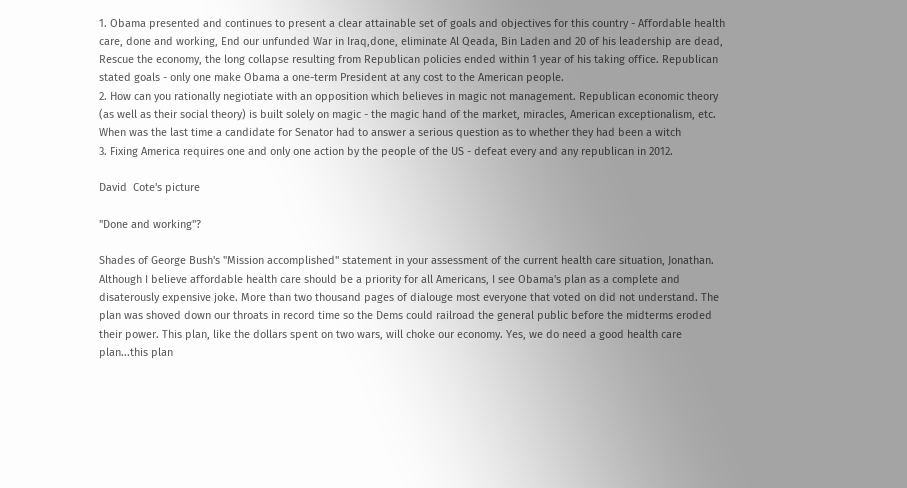1. Obama presented and continues to present a clear attainable set of goals and objectives for this country - Affordable health care, done and working, End our unfunded War in Iraq,done, eliminate Al Qeada, Bin Laden and 20 of his leadership are dead, Rescue the economy, the long collapse resulting from Republican policies ended within 1 year of his taking office. Republican stated goals - only one make Obama a one-term President at any cost to the American people.
2. How can you rationally negiotiate with an opposition which believes in magic not management. Republican economic theory (as well as their social theory) is built solely on magic - the magic hand of the market, miracles, American exceptionalism, etc. When was the last time a candidate for Senator had to answer a serious question as to whether they had been a witch
3. Fixing America requires one and only one action by the people of the US - defeat every and any republican in 2012.

David  Cote's picture

"Done and working"?

Shades of George Bush's "Mission accomplished" statement in your assessment of the current health care situation, Jonathan. Although I believe affordable health care should be a priority for all Americans, I see Obama's plan as a complete and disaterously expensive joke. More than two thousand pages of dialouge most everyone that voted on did not understand. The plan was shoved down our throats in record time so the Dems could railroad the general public before the midterms eroded their power. This plan, like the dollars spent on two wars, will choke our economy. Yes, we do need a good health care plan...this plan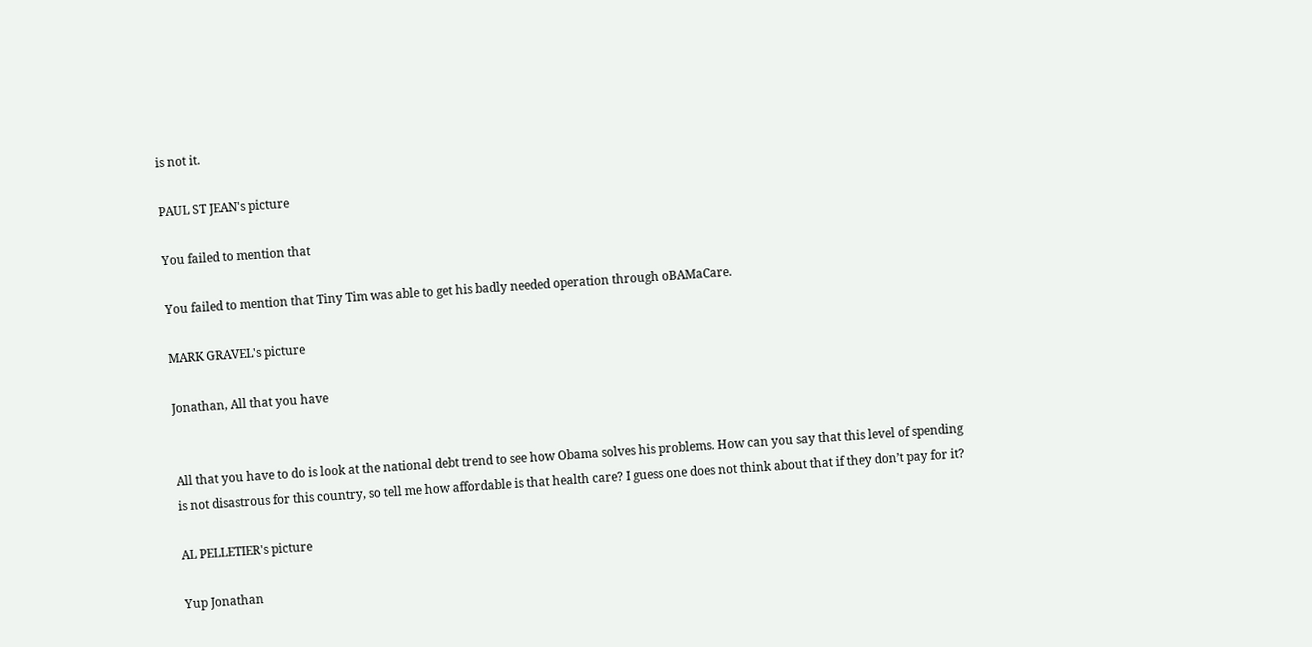is not it.

PAUL ST JEAN's picture

You failed to mention that

You failed to mention that Tiny Tim was able to get his badly needed operation through oBAMaCare.

MARK GRAVEL's picture

Jonathan, All that you have


All that you have to do is look at the national debt trend to see how Obama solves his problems. How can you say that this level of spending is not disastrous for this country, so tell me how affordable is that health care? I guess one does not think about that if they don’t pay for it?

AL PELLETIER's picture

Yup Jonathan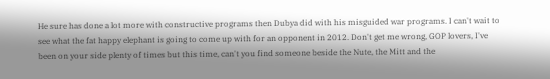He sure has done a lot more with constructive programs then Dubya did with his misguided war programs. I can't wait to see what the fat happy elephant is going to come up with for an opponent in 2012. Don't get me wrong, GOP lovers, I've been on your side plenty of times but this time, can't you find someone beside the Nute, the Mitt and the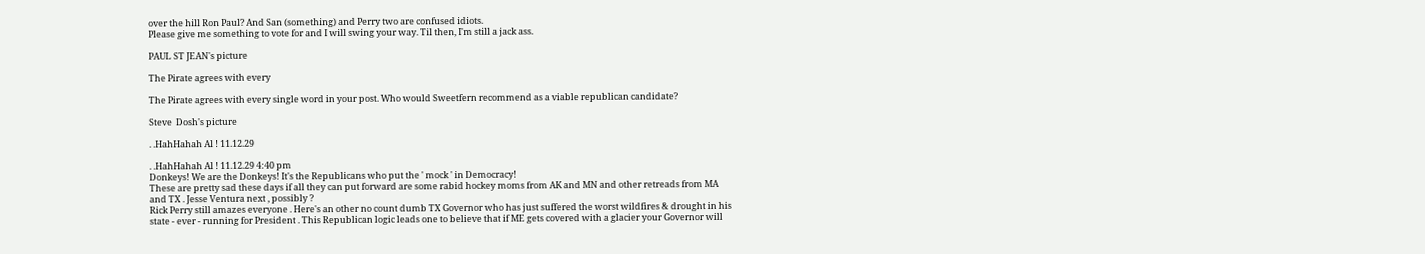over the hill Ron Paul? And San (something) and Perry two are confused idiots.
Please give me something to vote for and I will swing your way. Til then, I'm still a jack ass.

PAUL ST JEAN's picture

The Pirate agrees with every

The Pirate agrees with every single word in your post. Who would Sweetfern recommend as a viable republican candidate?

Steve  Dosh's picture

. .HahHahah Al ! 11.12.29

. .HahHahah Al ! 11.12.29 4:40 pm
Donkeys! We are the Donkeys! It's the Republicans who put the ' mock ' in Democracy!
These are pretty sad these days if all they can put forward are some rabid hockey moms from AK and MN and other retreads from MA and TX . Jesse Ventura next , possibly ?
Rick Perry still amazes everyone . Here's an other no count dumb TX Governor who has just suffered the worst wildfires & drought in his state - ever - running for President . This Republican logic leads one to believe that if ME gets covered with a glacier your Governor will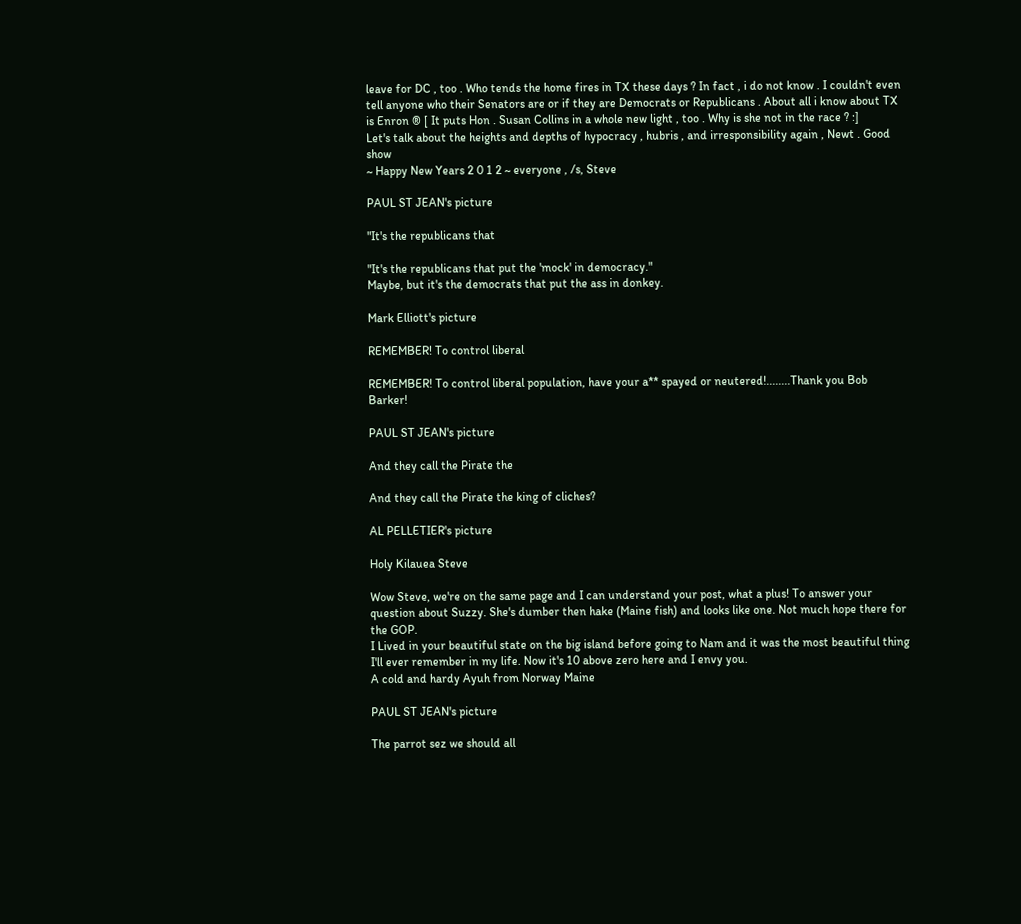leave for DC , too . Who tends the home fires in TX these days ? In fact , i do not know . I couldn't even tell anyone who their Senators are or if they are Democrats or Republicans . About all i know about TX is Enron ® [ It puts Hon . Susan Collins in a whole new light , too . Why is she not in the race ? :]
Let's talk about the heights and depths of hypocracy , hubris , and irresponsibility again , Newt . Good show
~ Happy New Years 2 0 1 2 ~ everyone , /s, Steve

PAUL ST JEAN's picture

"It's the republicans that

"It's the republicans that put the 'mock' in democracy."
Maybe, but it's the democrats that put the ass in donkey.

Mark Elliott's picture

REMEMBER! To control liberal

REMEMBER! To control liberal population, have your a** spayed or neutered!........Thank you Bob Barker!

PAUL ST JEAN's picture

And they call the Pirate the

And they call the Pirate the king of cliches?

AL PELLETIER's picture

Holy Kilauea Steve

Wow Steve, we're on the same page and I can understand your post, what a plus! To answer your question about Suzzy. She's dumber then hake (Maine fish) and looks like one. Not much hope there for the GOP.
I Lived in your beautiful state on the big island before going to Nam and it was the most beautiful thing I'll ever remember in my life. Now it's 10 above zero here and I envy you.
A cold and hardy Ayuh from Norway Maine

PAUL ST JEAN's picture

The parrot sez we should all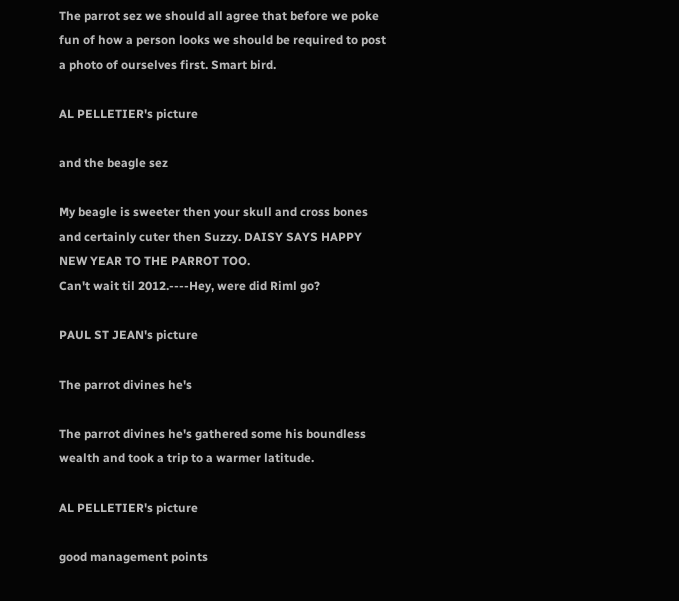The parrot sez we should all agree that before we poke fun of how a person looks we should be required to post a photo of ourselves first. Smart bird.

AL PELLETIER's picture

and the beagle sez

My beagle is sweeter then your skull and cross bones and certainly cuter then Suzzy. DAISY SAYS HAPPY NEW YEAR TO THE PARROT TOO.
Can't wait til 2012.----Hey, were did Riml go?

PAUL ST JEAN's picture

The parrot divines he's

The parrot divines he's gathered some his boundless wealth and took a trip to a warmer latitude.

AL PELLETIER's picture

good management points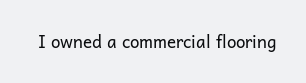I owned a commercial flooring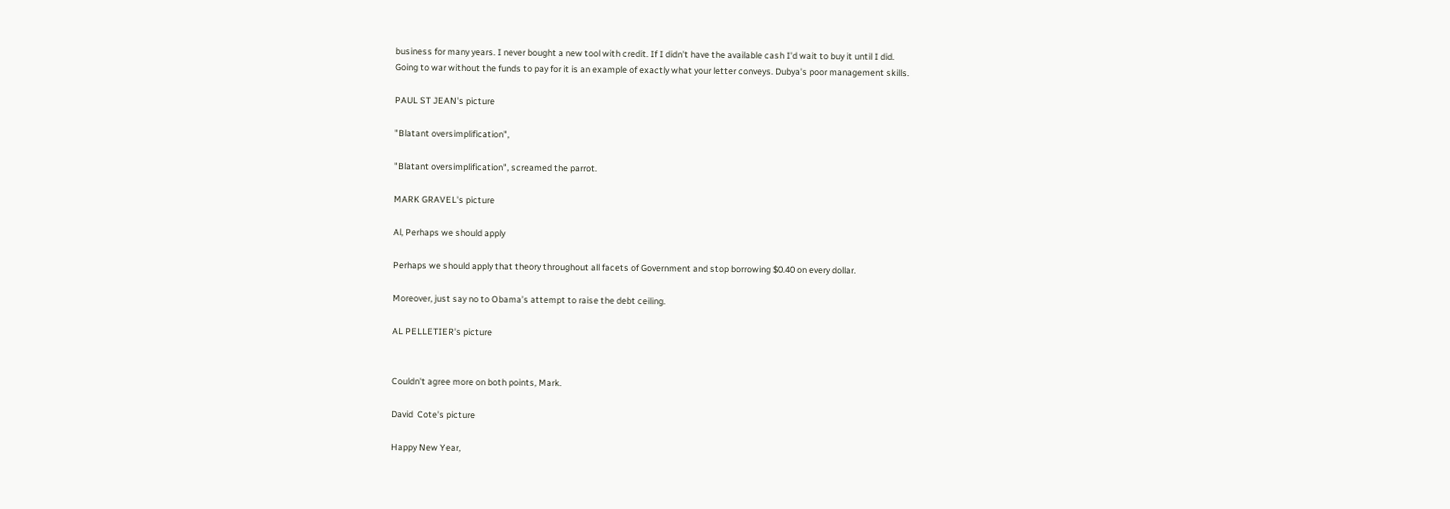business for many years. I never bought a new tool with credit. If I didn't have the available cash I'd wait to buy it until I did.
Going to war without the funds to pay for it is an example of exactly what your letter conveys. Dubya's poor management skills.

PAUL ST JEAN's picture

"Blatant oversimplification",

"Blatant oversimplification", screamed the parrot.

MARK GRAVEL's picture

Al, Perhaps we should apply

Perhaps we should apply that theory throughout all facets of Government and stop borrowing $0.40 on every dollar.

Moreover, just say no to Obama’s attempt to raise the debt ceiling.

AL PELLETIER's picture


Couldn't agree more on both points, Mark.

David  Cote's picture

Happy New Year,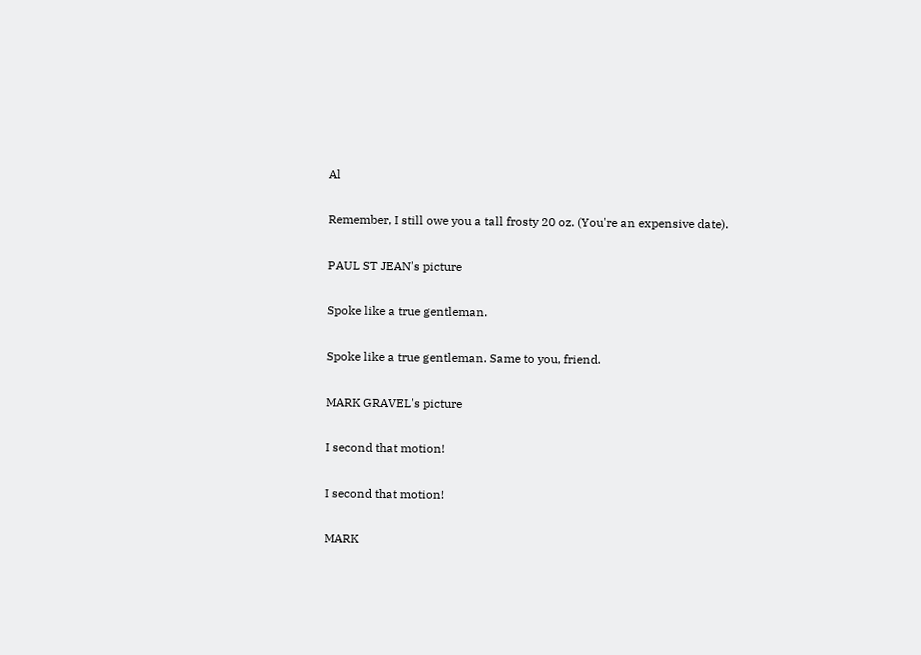Al

Remember, I still owe you a tall frosty 20 oz. (You're an expensive date).

PAUL ST JEAN's picture

Spoke like a true gentleman.

Spoke like a true gentleman. Same to you, friend.

MARK GRAVEL's picture

I second that motion!

I second that motion!

MARK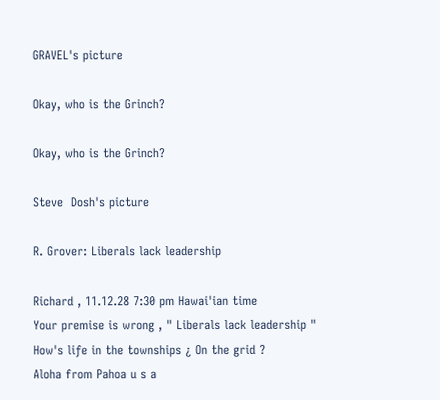GRAVEL's picture

Okay, who is the Grinch?

Okay, who is the Grinch?

Steve  Dosh's picture

R. Grover: Liberals lack leadership

Richard , 11.12.28 7:30 pm Hawai'ian time
Your premise is wrong , " Liberals lack leadership "
How's liƒe in the townships ¿ On the grid ?
Aloha from Pahoa u s a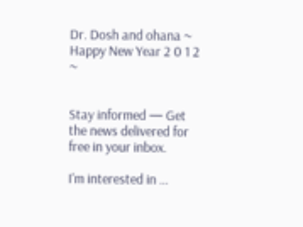Dr. Dosh and ohana ~ Happy New Year 2 0 1 2 ~


Stay informed — Get the news delivered for free in your inbox.

I'm interested in ...